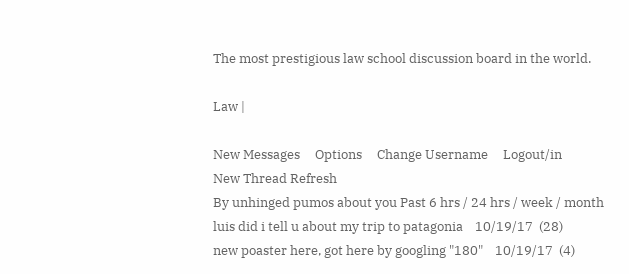The most prestigious law school discussion board in the world.

Law |

New Messages     Options     Change Username     Logout/in
New Thread Refresh
By unhinged pumos about you Past 6 hrs / 24 hrs / week / month
luis did i tell u about my trip to patagonia    10/19/17  (28)
new poaster here, got here by googling "180"    10/19/17  (4)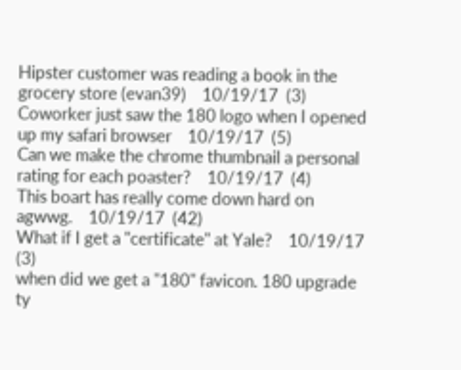Hipster customer was reading a book in the grocery store (evan39)    10/19/17  (3)
Coworker just saw the 180 logo when I opened up my safari browser    10/19/17  (5)
Can we make the chrome thumbnail a personal rating for each poaster?    10/19/17  (4)
This boart has really come down hard on agwwg.    10/19/17  (42)
What if I get a "certificate" at Yale?    10/19/17  (3)
when did we get a "180" favicon. 180 upgrade ty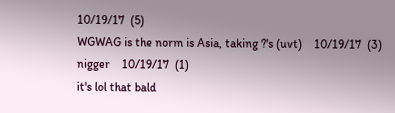10/19/17  (5)
WGWAG is the norm is Asia, taking ?'s (uvt)    10/19/17  (3)
nigger    10/19/17  (1)
it's lol that bald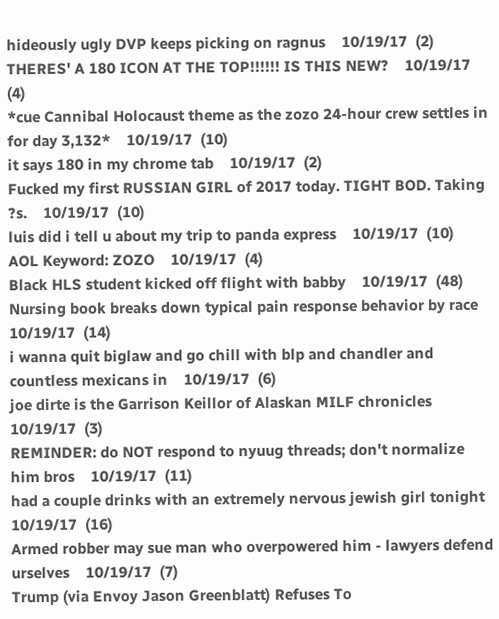hideously ugly DVP keeps picking on ragnus    10/19/17  (2)
THERES' A 180 ICON AT THE TOP!!!!!! IS THIS NEW?    10/19/17  (4)
*cue Cannibal Holocaust theme as the zozo 24-hour crew settles in for day 3,132*    10/19/17  (10)
it says 180 in my chrome tab    10/19/17  (2)
Fucked my first RUSSIAN GIRL of 2017 today. TIGHT BOD. Taking ?s.    10/19/17  (10)
luis did i tell u about my trip to panda express    10/19/17  (10)
AOL Keyword: ZOZO    10/19/17  (4)
Black HLS student kicked off flight with babby    10/19/17  (48)
Nursing book breaks down typical pain response behavior by race    10/19/17  (14)
i wanna quit biglaw and go chill with blp and chandler and countless mexicans in    10/19/17  (6)
joe dirte is the Garrison Keillor of Alaskan MILF chronicles    10/19/17  (3)
REMINDER: do NOT respond to nyuug threads; don't normalize him bros    10/19/17  (11)
had a couple drinks with an extremely nervous jewish girl tonight    10/19/17  (16)
Armed robber may sue man who overpowered him - lawyers defend urselves    10/19/17  (7)
Trump (via Envoy Jason Greenblatt) Refuses To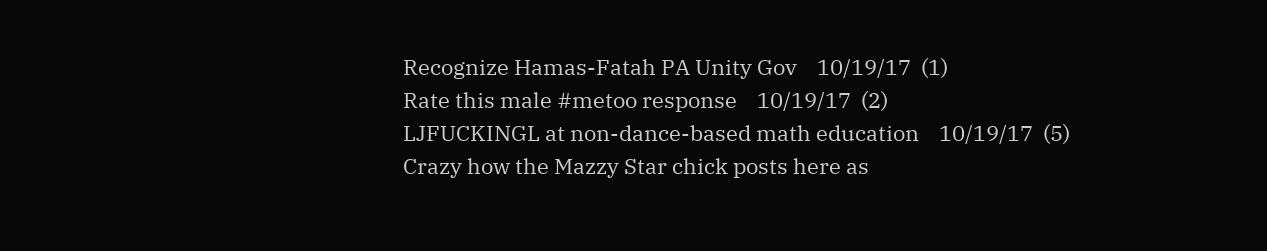Recognize Hamas-Fatah PA Unity Gov    10/19/17  (1)
Rate this male #metoo response    10/19/17  (2)
LJFUCKINGL at non-dance-based math education    10/19/17  (5)
Crazy how the Mazzy Star chick posts here as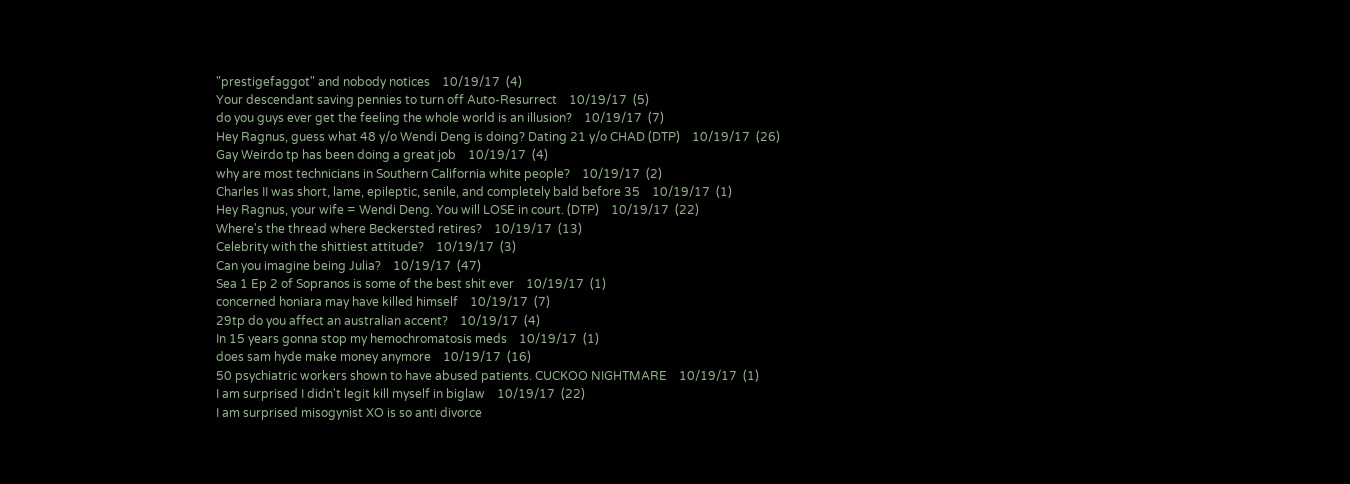"prestigefaggot" and nobody notices    10/19/17  (4)
Your descendant saving pennies to turn off Auto-Resurrect    10/19/17  (5)
do you guys ever get the feeling the whole world is an illusion?    10/19/17  (7)
Hey Ragnus, guess what 48 y/o Wendi Deng is doing? Dating 21 y/o CHAD (DTP)    10/19/17  (26)
Gay Weirdo tp has been doing a great job    10/19/17  (4)
why are most technicians in Southern California white people?    10/19/17  (2)
Charles II was short, lame, epileptic, senile, and completely bald before 35    10/19/17  (1)
Hey Ragnus, your wife = Wendi Deng. You will LOSE in court. (DTP)    10/19/17  (22)
Where's the thread where Beckersted retires?    10/19/17  (13)
Celebrity with the shittiest attitude?    10/19/17  (3)
Can you imagine being Julia?    10/19/17  (47)
Sea 1 Ep 2 of Sopranos is some of the best shit ever    10/19/17  (1)
concerned honiara may have killed himself    10/19/17  (7)
29tp do you affect an australian accent?    10/19/17  (4)
In 15 years gonna stop my hemochromatosis meds    10/19/17  (1)
does sam hyde make money anymore    10/19/17  (16)
50 psychiatric workers shown to have abused patients. CUCKOO NIGHTMARE    10/19/17  (1)
I am surprised I didn't legit kill myself in biglaw    10/19/17  (22)
I am surprised misogynist XO is so anti divorce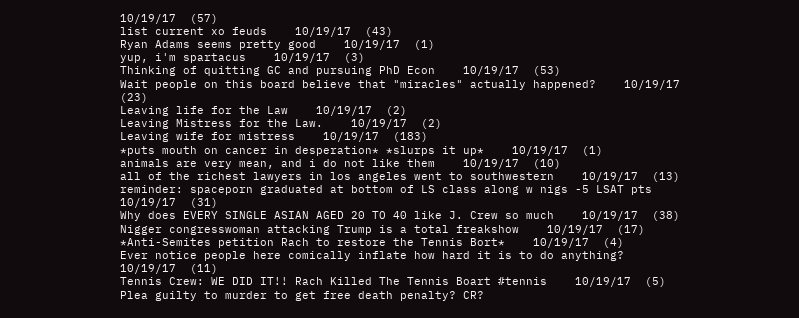10/19/17  (57)
list current xo feuds    10/19/17  (43)
Ryan Adams seems pretty good    10/19/17  (1)
yup, i'm spartacus    10/19/17  (3)
Thinking of quitting GC and pursuing PhD Econ    10/19/17  (53)
Wait people on this board believe that "miracles" actually happened?    10/19/17  (23)
Leaving life for the Law    10/19/17  (2)
Leaving Mistress for the Law.    10/19/17  (2)
Leaving wife for mistress    10/19/17  (183)
*puts mouth on cancer in desperation* *slurps it up*    10/19/17  (1)
animals are very mean, and i do not like them    10/19/17  (10)
all of the richest lawyers in los angeles went to southwestern    10/19/17  (13)
reminder: spaceporn graduated at bottom of LS class along w nigs -5 LSAT pts    10/19/17  (31)
Why does EVERY SINGLE ASIAN AGED 20 TO 40 like J. Crew so much    10/19/17  (38)
Nigger congresswoman attacking Trump is a total freakshow    10/19/17  (17)
*Anti-Semites petition Rach to restore the Tennis Bort*    10/19/17  (4)
Ever notice people here comically inflate how hard it is to do anything?    10/19/17  (11)
Tennis Crew: WE DID IT!! Rach Killed The Tennis Boart #tennis    10/19/17  (5)
Plea guilty to murder to get free death penalty? CR?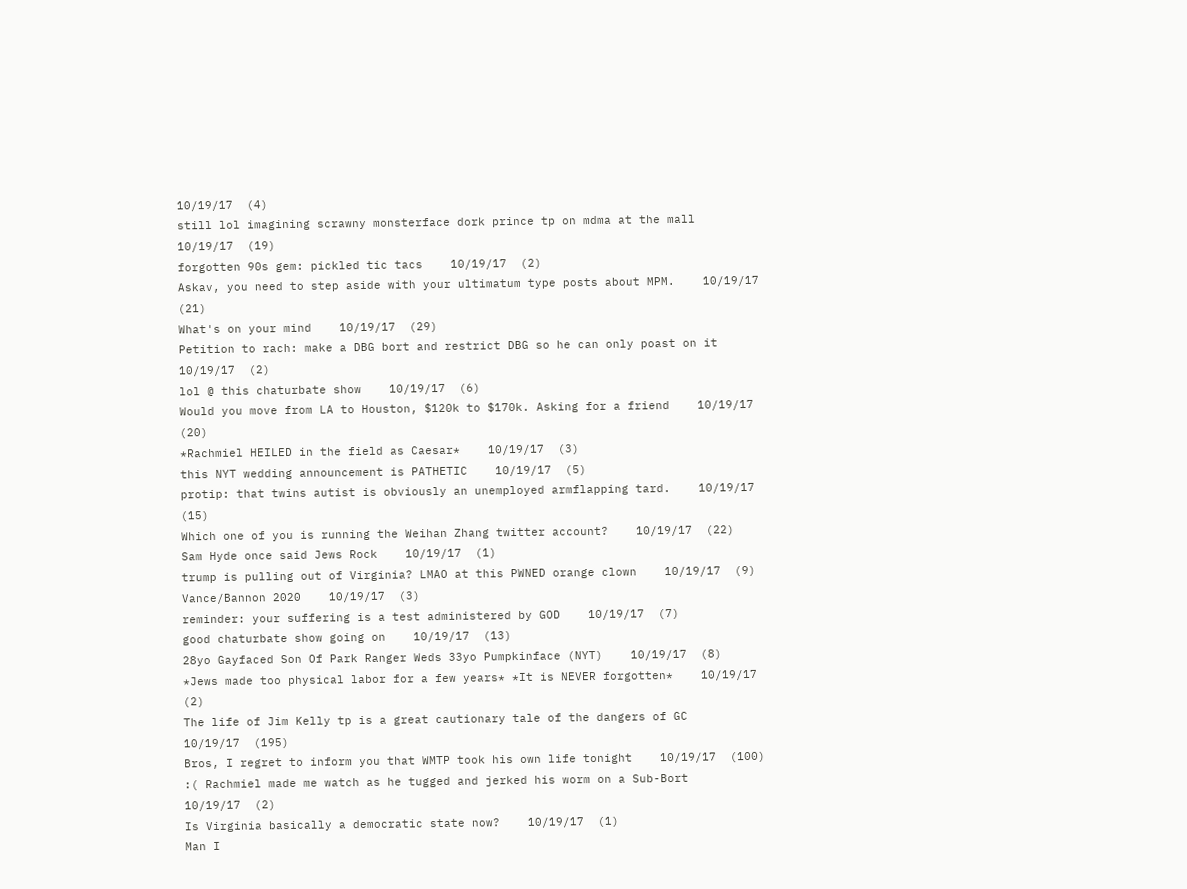10/19/17  (4)
still lol imagining scrawny monsterface dork prince tp on mdma at the mall    10/19/17  (19)
forgotten 90s gem: pickled tic tacs    10/19/17  (2)
Askav, you need to step aside with your ultimatum type posts about MPM.    10/19/17  (21)
What's on your mind    10/19/17  (29)
Petition to rach: make a DBG bort and restrict DBG so he can only poast on it    10/19/17  (2)
lol @ this chaturbate show    10/19/17  (6)
Would you move from LA to Houston, $120k to $170k. Asking for a friend    10/19/17  (20)
*Rachmiel HEILED in the field as Caesar*    10/19/17  (3)
this NYT wedding announcement is PATHETIC    10/19/17  (5)
protip: that twins autist is obviously an unemployed armflapping tard.    10/19/17  (15)
Which one of you is running the Weihan Zhang twitter account?    10/19/17  (22)
Sam Hyde once said Jews Rock    10/19/17  (1)
trump is pulling out of Virginia? LMAO at this PWNED orange clown    10/19/17  (9)
Vance/Bannon 2020    10/19/17  (3)
reminder: your suffering is a test administered by GOD    10/19/17  (7)
good chaturbate show going on    10/19/17  (13)
28yo Gayfaced Son Of Park Ranger Weds 33yo Pumpkinface (NYT)    10/19/17  (8)
*Jews made too physical labor for a few years* *It is NEVER forgotten*    10/19/17  (2)
The life of Jim Kelly tp is a great cautionary tale of the dangers of GC    10/19/17  (195)
Bros, I regret to inform you that WMTP took his own life tonight    10/19/17  (100)
:( Rachmiel made me watch as he tugged and jerked his worm on a Sub-Bort    10/19/17  (2)
Is Virginia basically a democratic state now?    10/19/17  (1)
Man I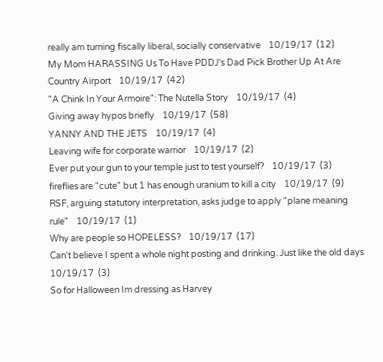really am turning fiscally liberal, socially conservative    10/19/17  (12)
My Mom HARASSING Us To Have PDDJ's Dad Pick Brother Up At Are Country Airport    10/19/17  (42)
"A Chink In Your Armoire": The Nutella Story    10/19/17  (4)
Giving away hypos briefly    10/19/17  (58)
YANNY AND THE JETS    10/19/17  (4)
Leaving wife for corporate warrior    10/19/17  (2)
Ever put your gun to your temple just to test yourself?    10/19/17  (3)
fireflies are "cute" but 1 has enough uranium to kill a city    10/19/17  (9)
RSF, arguing statutory interpretation, asks judge to apply "plane meaning rule"    10/19/17  (1)
Why are people so HOPELESS?    10/19/17  (17)
Can't believe I spent a whole night posting and drinking. Just like the old days    10/19/17  (3)
So for Halloween Im dressing as Harvey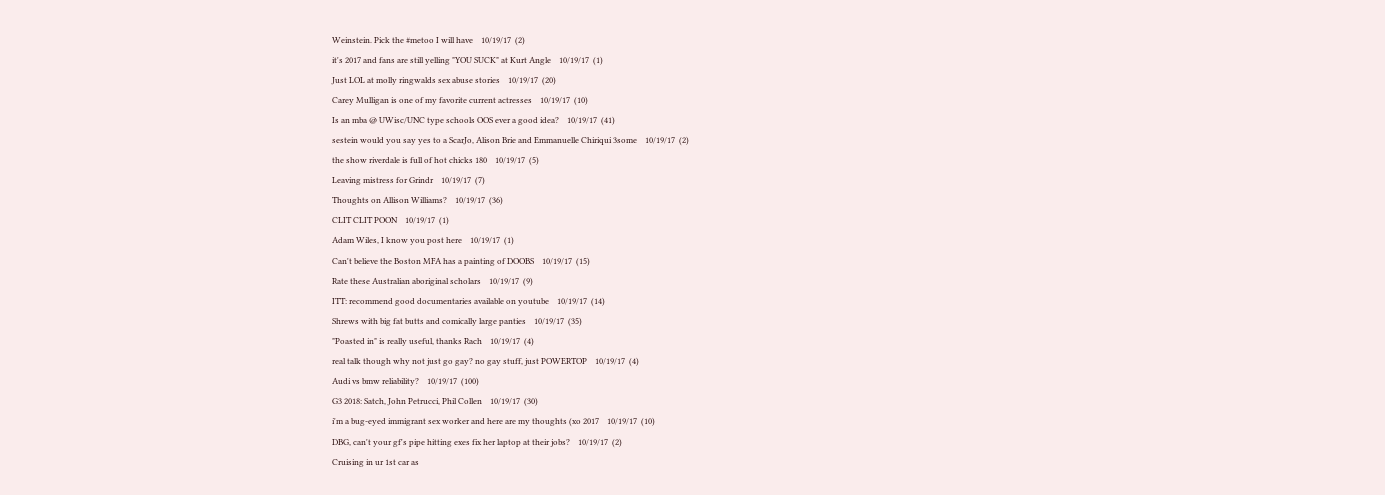Weinstein. Pick the #metoo I will have    10/19/17  (2)
it's 2017 and fans are still yelling "YOU SUCK" at Kurt Angle    10/19/17  (1)
Just LOL at molly ringwalds sex abuse stories    10/19/17  (20)
Carey Mulligan is one of my favorite current actresses    10/19/17  (10)
Is an mba @ UWisc/UNC type schools OOS ever a good idea?    10/19/17  (41)
sestein would you say yes to a ScarJo, Alison Brie and Emmanuelle Chiriqui 3some    10/19/17  (2)
the show riverdale is full of hot chicks 180    10/19/17  (5)
Leaving mistress for Grindr    10/19/17  (7)
Thoughts on Allison Williams?    10/19/17  (36)
CLIT CLIT POON    10/19/17  (1)
Adam Wiles, I know you post here    10/19/17  (1)
Can't believe the Boston MFA has a painting of DOOBS    10/19/17  (15)
Rate these Australian aboriginal scholars    10/19/17  (9)
ITT: recommend good documentaries available on youtube    10/19/17  (14)
Shrews with big fat butts and comically large panties    10/19/17  (35)
"Poasted in" is really useful, thanks Rach    10/19/17  (4)
real talk though why not just go gay? no gay stuff, just POWERTOP    10/19/17  (4)
Audi vs bmw reliability?    10/19/17  (100)
G3 2018: Satch, John Petrucci, Phil Collen    10/19/17  (30)
i'm a bug-eyed immigrant sex worker and here are my thoughts (xo 2017    10/19/17  (10)
DBG, can't your gf's pipe hitting exes fix her laptop at their jobs?    10/19/17  (2)
Cruising in ur 1st car as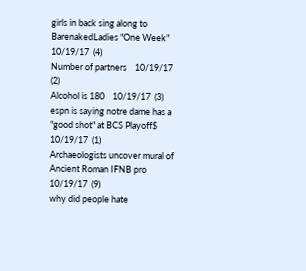girls in back sing along to BarenakedLadies "One Week"    10/19/17  (4)
Number of partners    10/19/17  (2)
Alcohol is 180    10/19/17  (3)
espn is saying notre dame has a "good shot" at BCS Playoff$    10/19/17  (1)
Archaeologists uncover mural of Ancient Roman IFNB pro    10/19/17  (9)
why did people hate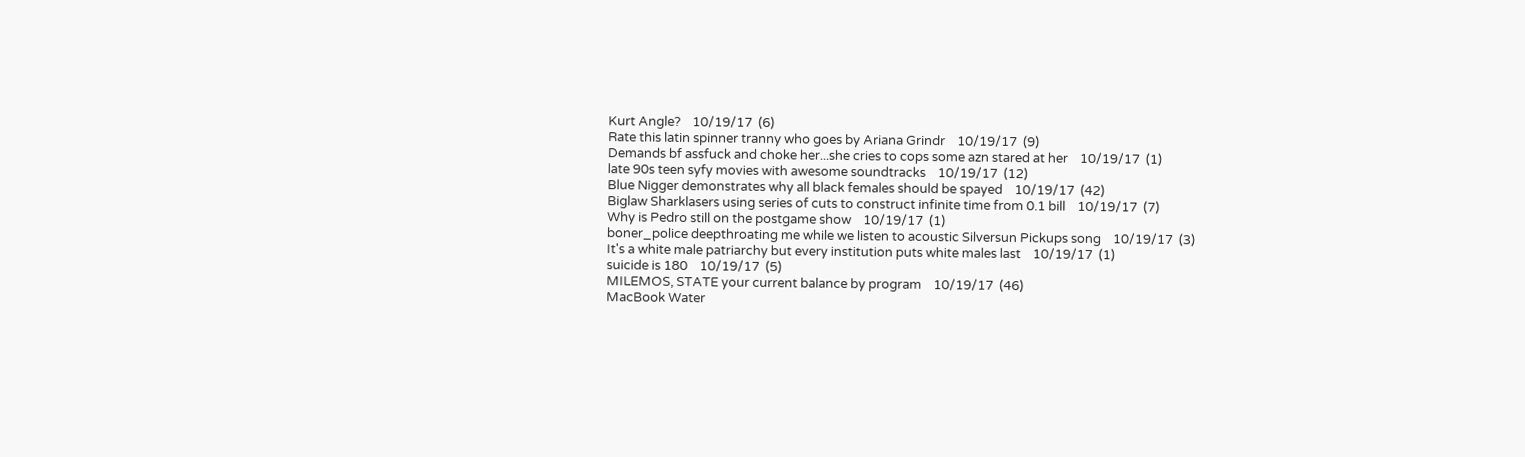Kurt Angle?    10/19/17  (6)
Rate this latin spinner tranny who goes by Ariana Grindr    10/19/17  (9)
Demands bf assfuck and choke her...she cries to cops some azn stared at her    10/19/17  (1)
late 90s teen syfy movies with awesome soundtracks    10/19/17  (12)
Blue Nigger demonstrates why all black females should be spayed    10/19/17  (42)
Biglaw Sharklasers using series of cuts to construct infinite time from 0.1 bill    10/19/17  (7)
Why is Pedro still on the postgame show    10/19/17  (1)
boner_police deepthroating me while we listen to acoustic Silversun Pickups song    10/19/17  (3)
It's a white male patriarchy but every institution puts white males last    10/19/17  (1)
suicide is 180    10/19/17  (5)
MILEMOS, STATE your current balance by program    10/19/17  (46)
MacBook Water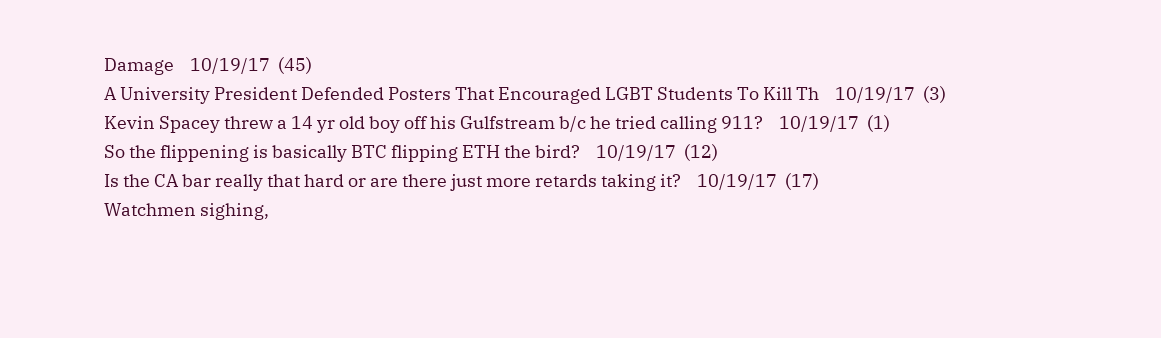Damage    10/19/17  (45)
A University President Defended Posters That Encouraged LGBT Students To Kill Th    10/19/17  (3)
Kevin Spacey threw a 14 yr old boy off his Gulfstream b/c he tried calling 911?    10/19/17  (1)
So the flippening is basically BTC flipping ETH the bird?    10/19/17  (12)
Is the CA bar really that hard or are there just more retards taking it?    10/19/17  (17)
Watchmen sighing,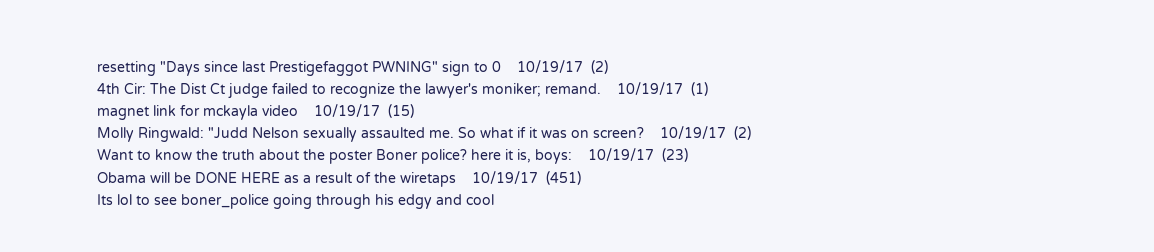resetting "Days since last Prestigefaggot PWNING" sign to 0    10/19/17  (2)
4th Cir: The Dist Ct judge failed to recognize the lawyer's moniker; remand.    10/19/17  (1)
magnet link for mckayla video    10/19/17  (15)
Molly Ringwald: "Judd Nelson sexually assaulted me. So what if it was on screen?    10/19/17  (2)
Want to know the truth about the poster Boner police? here it is, boys:    10/19/17  (23)
Obama will be DONE HERE as a result of the wiretaps    10/19/17  (451)
Its lol to see boner_police going through his edgy and cool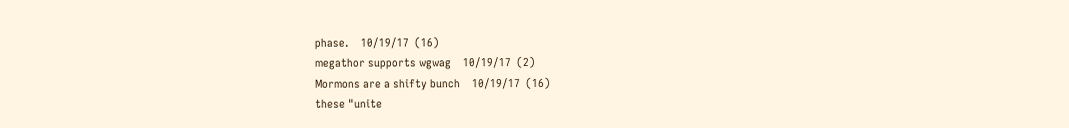phase.    10/19/17  (16)
megathor supports wgwag    10/19/17  (2)
Mormons are a shifty bunch    10/19/17  (16)
these "unite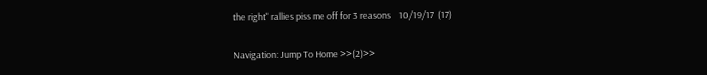the right" rallies piss me off for 3 reasons    10/19/17  (17)

Navigation: Jump To Home >>(2)>>